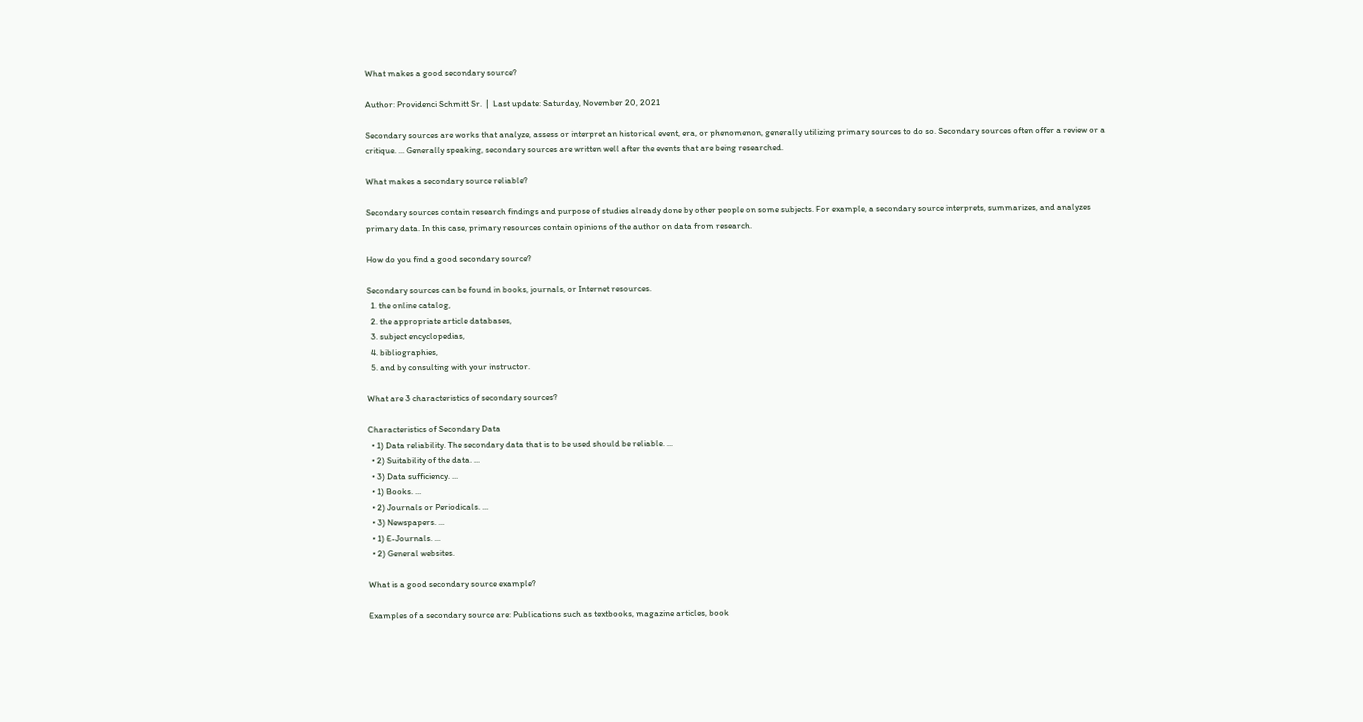What makes a good secondary source?

Author: Providenci Schmitt Sr.  |  Last update: Saturday, November 20, 2021

Secondary sources are works that analyze, assess or interpret an historical event, era, or phenomenon, generally utilizing primary sources to do so. Secondary sources often offer a review or a critique. ... Generally speaking, secondary sources are written well after the events that are being researched.

What makes a secondary source reliable?

Secondary sources contain research findings and purpose of studies already done by other people on some subjects. For example, a secondary source interprets, summarizes, and analyzes primary data. In this case, primary resources contain opinions of the author on data from research.

How do you find a good secondary source?

Secondary sources can be found in books, journals, or Internet resources.
  1. the online catalog,
  2. the appropriate article databases,
  3. subject encyclopedias,
  4. bibliographies,
  5. and by consulting with your instructor.

What are 3 characteristics of secondary sources?

Characteristics of Secondary Data
  • 1) Data reliability. The secondary data that is to be used should be reliable. ...
  • 2) Suitability of the data. ...
  • 3) Data sufficiency. ...
  • 1) Books. ...
  • 2) Journals or Periodicals. ...
  • 3) Newspapers. ...
  • 1) E-Journals. ...
  • 2) General websites.

What is a good secondary source example?

Examples of a secondary source are: Publications such as textbooks, magazine articles, book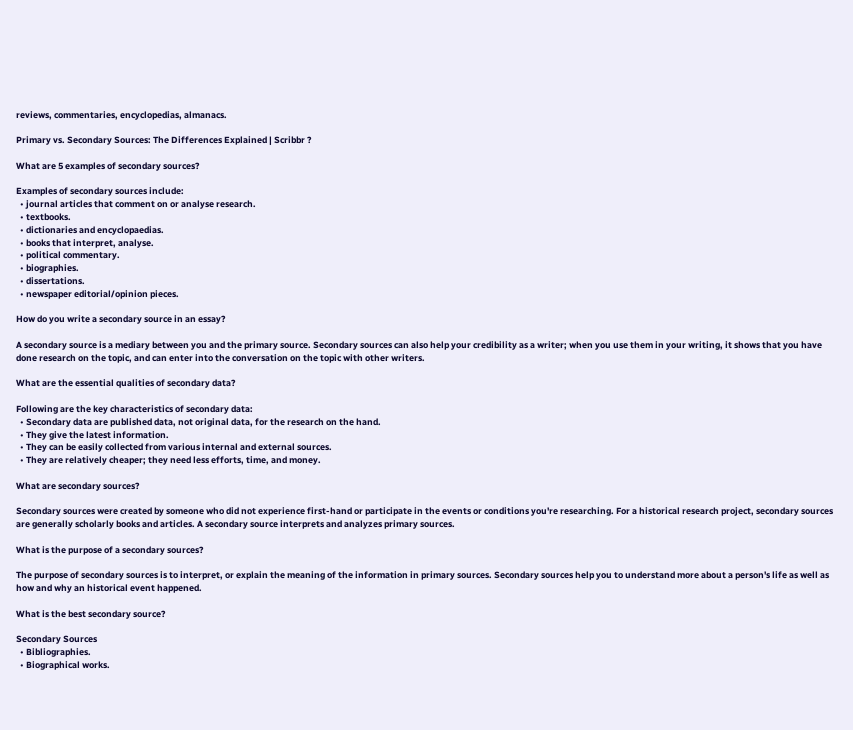reviews, commentaries, encyclopedias, almanacs.

Primary vs. Secondary Sources: The Differences Explained | Scribbr ?

What are 5 examples of secondary sources?

Examples of secondary sources include:
  • journal articles that comment on or analyse research.
  • textbooks.
  • dictionaries and encyclopaedias.
  • books that interpret, analyse.
  • political commentary.
  • biographies.
  • dissertations.
  • newspaper editorial/opinion pieces.

How do you write a secondary source in an essay?

A secondary source is a mediary between you and the primary source. Secondary sources can also help your credibility as a writer; when you use them in your writing, it shows that you have done research on the topic, and can enter into the conversation on the topic with other writers.

What are the essential qualities of secondary data?

Following are the key characteristics of secondary data:
  • Secondary data are published data, not original data, for the research on the hand.
  • They give the latest information.
  • They can be easily collected from various internal and external sources.
  • They are relatively cheaper; they need less efforts, time, and money.

What are secondary sources?

Secondary sources were created by someone who did not experience first-hand or participate in the events or conditions you're researching. For a historical research project, secondary sources are generally scholarly books and articles. A secondary source interprets and analyzes primary sources.

What is the purpose of a secondary sources?

The purpose of secondary sources is to interpret, or explain the meaning of the information in primary sources. Secondary sources help you to understand more about a person's life as well as how and why an historical event happened.

What is the best secondary source?

Secondary Sources
  • Bibliographies.
  • Biographical works.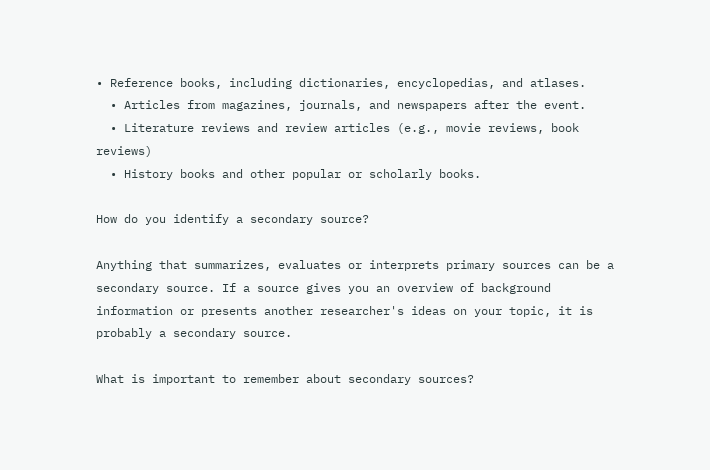• Reference books, including dictionaries, encyclopedias, and atlases.
  • Articles from magazines, journals, and newspapers after the event.
  • Literature reviews and review articles (e.g., movie reviews, book reviews)
  • History books and other popular or scholarly books.

How do you identify a secondary source?

Anything that summarizes, evaluates or interprets primary sources can be a secondary source. If a source gives you an overview of background information or presents another researcher's ideas on your topic, it is probably a secondary source.

What is important to remember about secondary sources?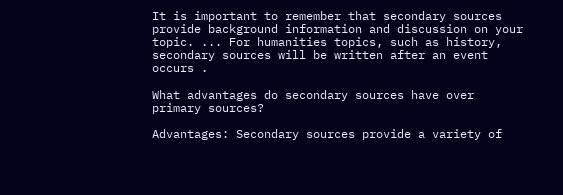It is important to remember that secondary sources provide background information and discussion on your topic. ... For humanities topics, such as history, secondary sources will be written after an event occurs .

What advantages do secondary sources have over primary sources?

Advantages: Secondary sources provide a variety of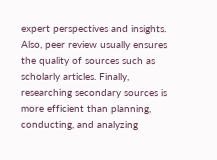expert perspectives and insights. Also, peer review usually ensures the quality of sources such as scholarly articles. Finally, researching secondary sources is more efficient than planning, conducting, and analyzing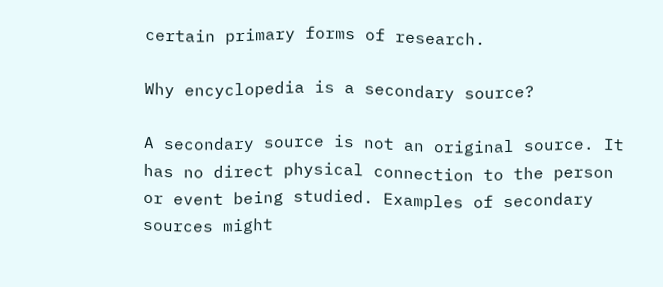certain primary forms of research.

Why encyclopedia is a secondary source?

A secondary source is not an original source. It has no direct physical connection to the person or event being studied. Examples of secondary sources might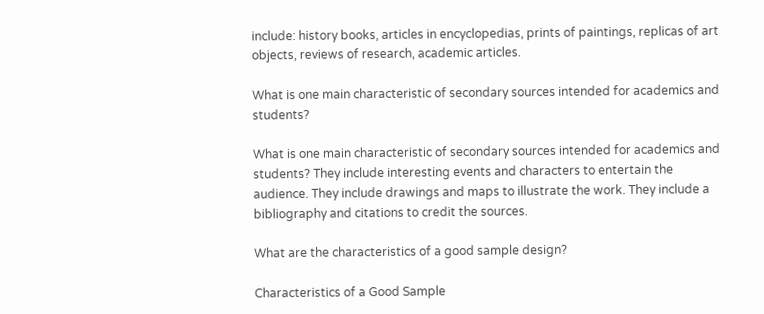include: history books, articles in encyclopedias, prints of paintings, replicas of art objects, reviews of research, academic articles.

What is one main characteristic of secondary sources intended for academics and students?

What is one main characteristic of secondary sources intended for academics and students? They include interesting events and characters to entertain the audience. They include drawings and maps to illustrate the work. They include a bibliography and citations to credit the sources.

What are the characteristics of a good sample design?

Characteristics of a Good Sample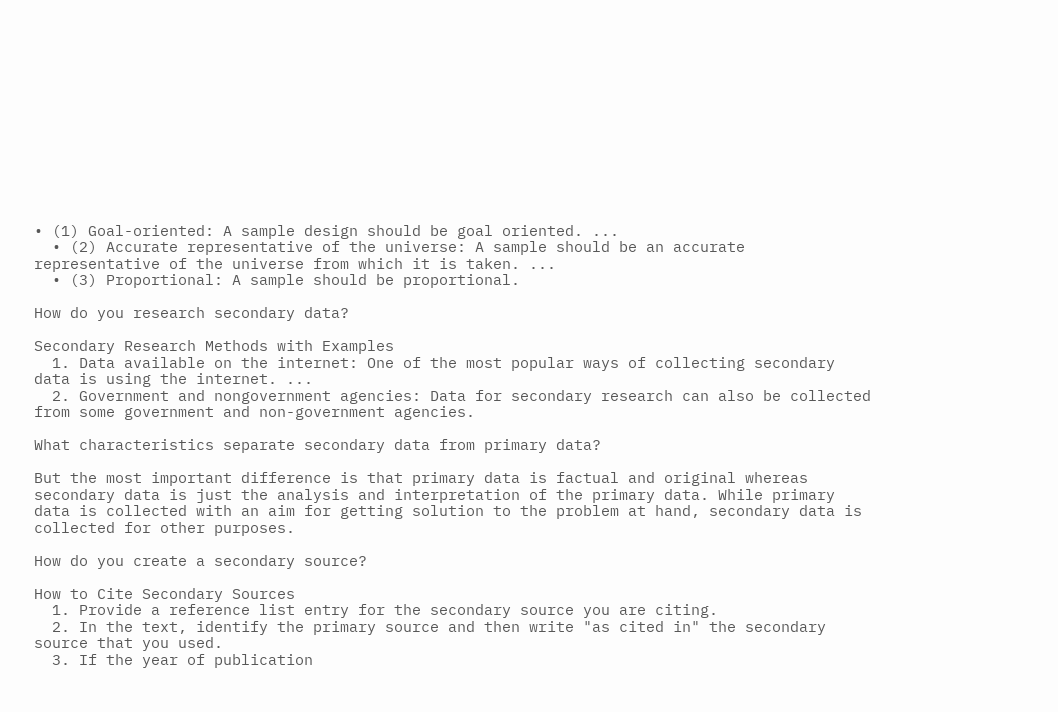• (1) Goal-oriented: A sample design should be goal oriented. ...
  • (2) Accurate representative of the universe: A sample should be an accurate representative of the universe from which it is taken. ...
  • (3) Proportional: A sample should be proportional.

How do you research secondary data?

Secondary Research Methods with Examples
  1. Data available on the internet: One of the most popular ways of collecting secondary data is using the internet. ...
  2. Government and nongovernment agencies: Data for secondary research can also be collected from some government and non-government agencies.

What characteristics separate secondary data from primary data?

But the most important difference is that primary data is factual and original whereas secondary data is just the analysis and interpretation of the primary data. While primary data is collected with an aim for getting solution to the problem at hand, secondary data is collected for other purposes.

How do you create a secondary source?

How to Cite Secondary Sources
  1. Provide a reference list entry for the secondary source you are citing.
  2. In the text, identify the primary source and then write "as cited in" the secondary source that you used.
  3. If the year of publication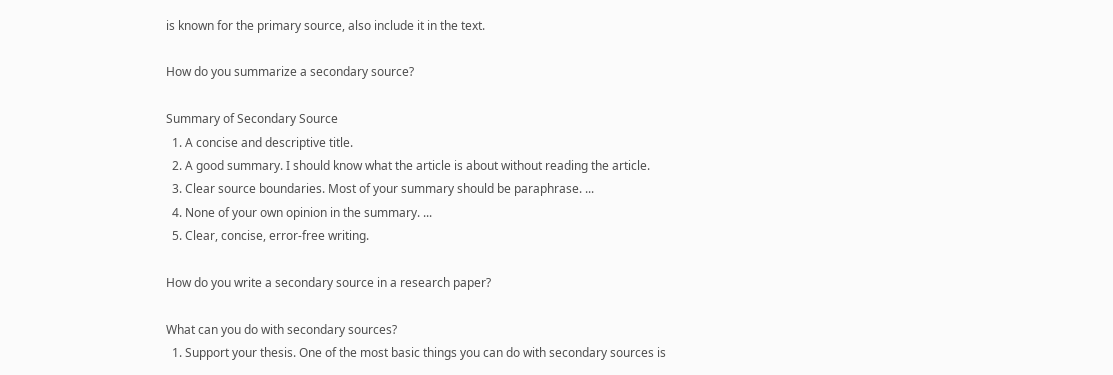is known for the primary source, also include it in the text.

How do you summarize a secondary source?

Summary of Secondary Source
  1. A concise and descriptive title.
  2. A good summary. I should know what the article is about without reading the article.
  3. Clear source boundaries. Most of your summary should be paraphrase. ...
  4. None of your own opinion in the summary. ...
  5. Clear, concise, error-free writing.

How do you write a secondary source in a research paper?

What can you do with secondary sources?
  1. Support your thesis. One of the most basic things you can do with secondary sources is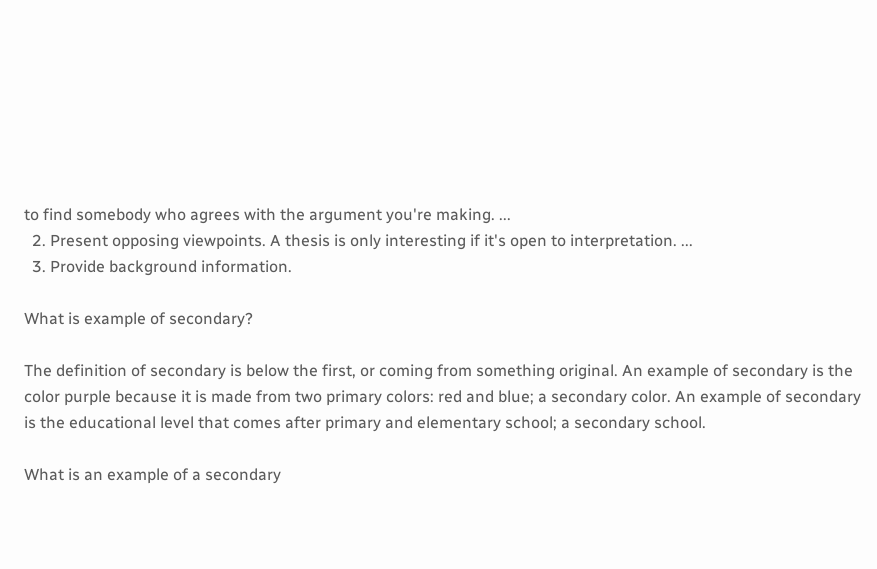to find somebody who agrees with the argument you're making. ...
  2. Present opposing viewpoints. A thesis is only interesting if it's open to interpretation. ...
  3. Provide background information.

What is example of secondary?

The definition of secondary is below the first, or coming from something original. An example of secondary is the color purple because it is made from two primary colors: red and blue; a secondary color. An example of secondary is the educational level that comes after primary and elementary school; a secondary school.

What is an example of a secondary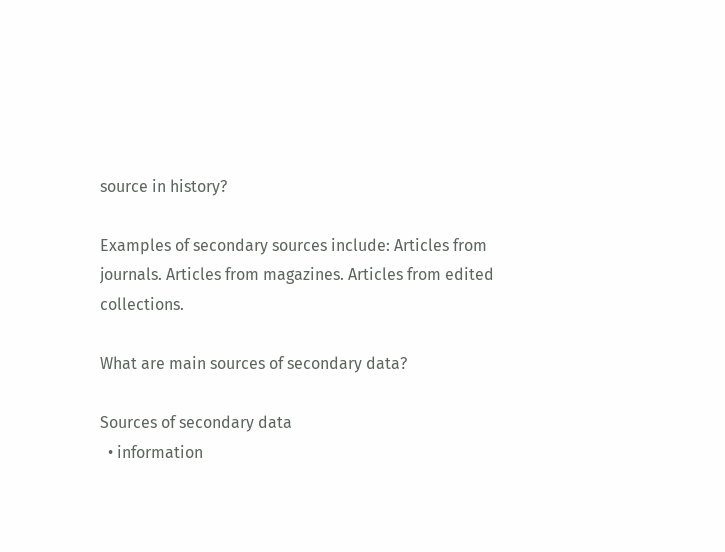source in history?

Examples of secondary sources include: Articles from journals. Articles from magazines. Articles from edited collections.

What are main sources of secondary data?

Sources of secondary data
  • information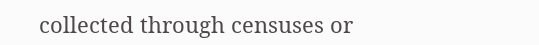collected through censuses or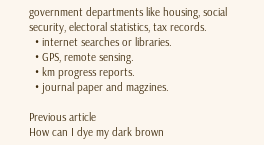government departments like housing, social security, electoral statistics, tax records.
  • internet searches or libraries.
  • GPS, remote sensing.
  • km progress reports.
  • journal paper and magzines.

Previous article
How can I dye my dark brown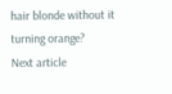hair blonde without it turning orange?
Next article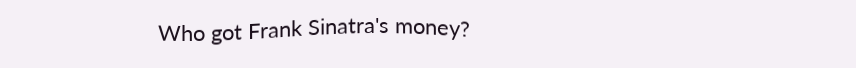Who got Frank Sinatra's money?